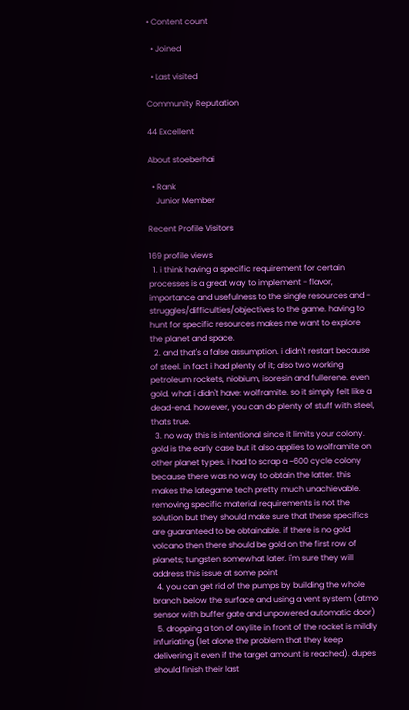• Content count

  • Joined

  • Last visited

Community Reputation

44 Excellent

About stoeberhai

  • Rank
    Junior Member

Recent Profile Visitors

169 profile views
  1. i think having a specific requirement for certain processes is a great way to implement - flavor, importance and usefulness to the single resources and - struggles/difficulties/objectives to the game. having to hunt for specific resources makes me want to explore the planet and space.
  2. and that's a false assumption. i didn't restart because of steel. in fact i had plenty of it; also two working petroleum rockets, niobium, isoresin and fullerene. even gold. what i didn't have: wolframite. so it simply felt like a dead-end. however, you can do plenty of stuff with steel, thats true.
  3. no way this is intentional since it limits your colony. gold is the early case but it also applies to wolframite on other planet types. i had to scrap a ~600 cycle colony because there was no way to obtain the latter. this makes the lategame tech pretty much unachievable. removing specific material requirements is not the solution but they should make sure that these specifics are guaranteed to be obtainable. if there is no gold volcano then there should be gold on the first row of planets; tungsten somewhat later. i'm sure they will address this issue at some point
  4. you can get rid of the pumps by building the whole branch below the surface and using a vent system (atmo sensor with buffer gate and unpowered automatic door)
  5. dropping a ton of oxylite in front of the rocket is mildly infuriating (let alone the problem that they keep delivering it even if the target amount is reached). dupes should finish their last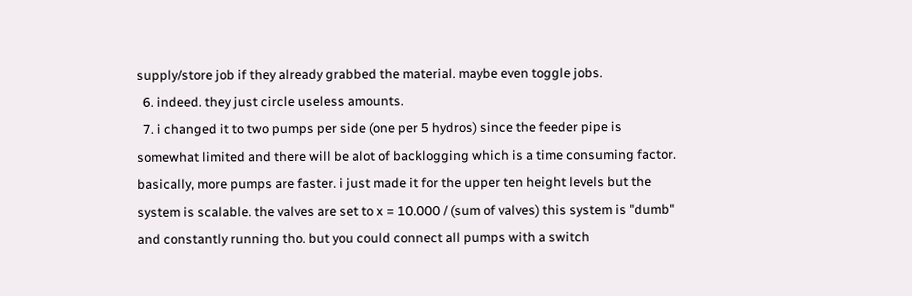supply/store job if they already grabbed the material. maybe even toggle jobs.
  6. indeed. they just circle useless amounts.
  7. i changed it to two pumps per side (one per 5 hydros) since the feeder pipe is somewhat limited and there will be alot of backlogging which is a time consuming factor. basically, more pumps are faster. i just made it for the upper ten height levels but the system is scalable. the valves are set to x = 10.000 / (sum of valves) this system is "dumb" and constantly running tho. but you could connect all pumps with a switch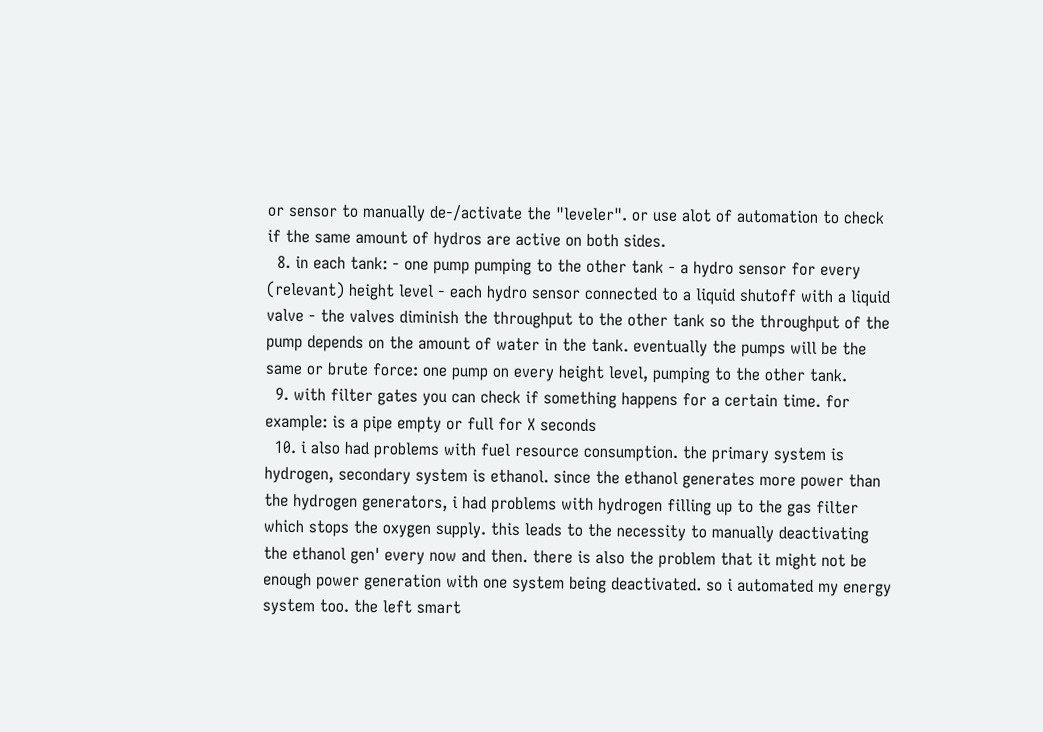or sensor to manually de-/activate the "leveler". or use alot of automation to check if the same amount of hydros are active on both sides.
  8. in each tank: - one pump pumping to the other tank - a hydro sensor for every (relevant) height level - each hydro sensor connected to a liquid shutoff with a liquid valve - the valves diminish the throughput to the other tank so the throughput of the pump depends on the amount of water in the tank. eventually the pumps will be the same or brute force: one pump on every height level, pumping to the other tank.
  9. with filter gates you can check if something happens for a certain time. for example: is a pipe empty or full for X seconds
  10. i also had problems with fuel resource consumption. the primary system is hydrogen, secondary system is ethanol. since the ethanol generates more power than the hydrogen generators, i had problems with hydrogen filling up to the gas filter which stops the oxygen supply. this leads to the necessity to manually deactivating the ethanol gen' every now and then. there is also the problem that it might not be enough power generation with one system being deactivated. so i automated my energy system too. the left smart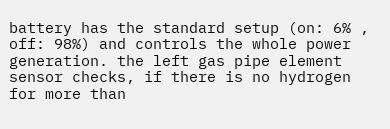battery has the standard setup (on: 6% , off: 98%) and controls the whole power generation. the left gas pipe element sensor checks, if there is no hydrogen for more than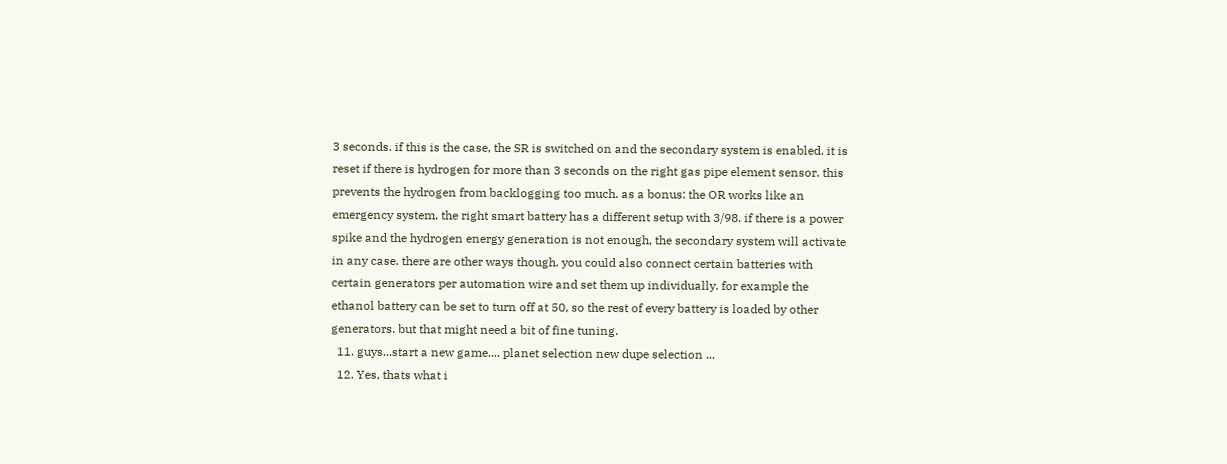3 seconds. if this is the case, the SR is switched on and the secondary system is enabled. it is reset if there is hydrogen for more than 3 seconds on the right gas pipe element sensor. this prevents the hydrogen from backlogging too much. as a bonus: the OR works like an emergency system. the right smart battery has a different setup with 3/98. if there is a power spike and the hydrogen energy generation is not enough, the secondary system will activate in any case. there are other ways though. you could also connect certain batteries with certain generators per automation wire and set them up individually. for example the ethanol battery can be set to turn off at 50, so the rest of every battery is loaded by other generators. but that might need a bit of fine tuning.
  11. guys...start a new game.... planet selection new dupe selection ...
  12. Yes, thats what i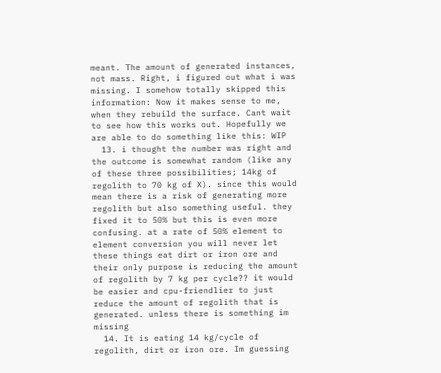meant. The amount of generated instances, not mass. Right, i figured out what i was missing. I somehow totally skipped this information: Now it makes sense to me, when they rebuild the surface. Cant wait to see how this works out. Hopefully we are able to do something like this: WIP
  13. i thought the number was right and the outcome is somewhat random (like any of these three possibilities; 14kg of regolith to 70 kg of X). since this would mean there is a risk of generating more regolith but also something useful. they fixed it to 50% but this is even more confusing. at a rate of 50% element to element conversion you will never let these things eat dirt or iron ore and their only purpose is reducing the amount of regolith by 7 kg per cycle?? it would be easier and cpu-friendlier to just reduce the amount of regolith that is generated. unless there is something im missing
  14. It is eating 14 kg/cycle of regolith, dirt or iron ore. Im guessing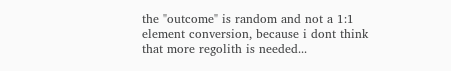the "outcome" is random and not a 1:1 element conversion, because i dont think that more regolith is needed...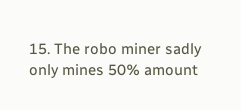15. The robo miner sadly only mines 50% amount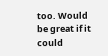too. Would be great if it could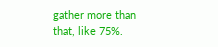gather more than that, like 75%.